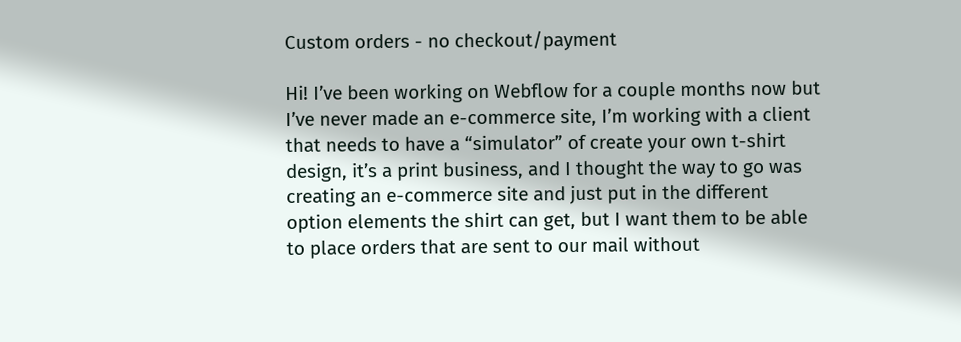Custom orders - no checkout/payment

Hi! I’ve been working on Webflow for a couple months now but I’ve never made an e-commerce site, I’m working with a client that needs to have a “simulator” of create your own t-shirt design, it’s a print business, and I thought the way to go was creating an e-commerce site and just put in the different option elements the shirt can get, but I want them to be able to place orders that are sent to our mail without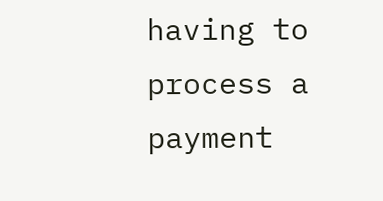having to process a payment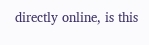directly online, is this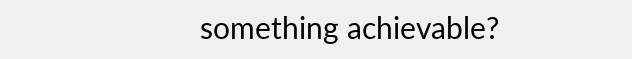something achievable?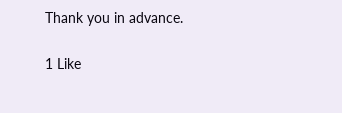Thank you in advance.

1 Like